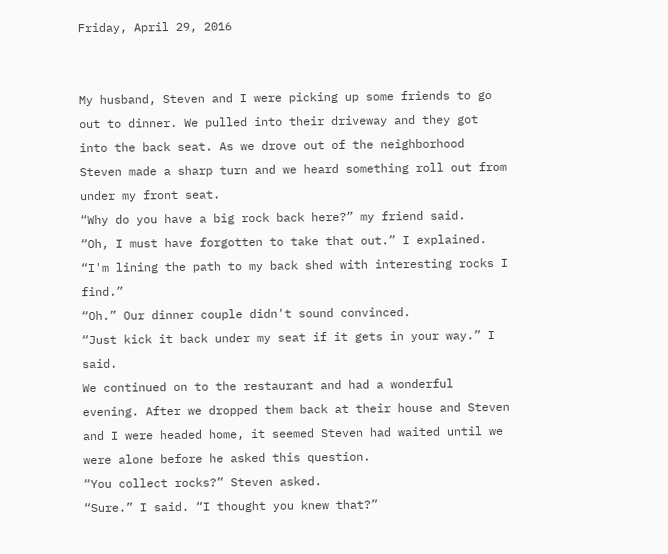Friday, April 29, 2016


My husband, Steven and I were picking up some friends to go out to dinner. We pulled into their driveway and they got into the back seat. As we drove out of the neighborhood Steven made a sharp turn and we heard something roll out from under my front seat.
“Why do you have a big rock back here?” my friend said.
“Oh, I must have forgotten to take that out.” I explained. “I'm lining the path to my back shed with interesting rocks I find.”
“Oh.” Our dinner couple didn't sound convinced.
“Just kick it back under my seat if it gets in your way.” I said.
We continued on to the restaurant and had a wonderful evening. After we dropped them back at their house and Steven and I were headed home, it seemed Steven had waited until we were alone before he asked this question.
“You collect rocks?” Steven asked.
“Sure.” I said. “I thought you knew that?”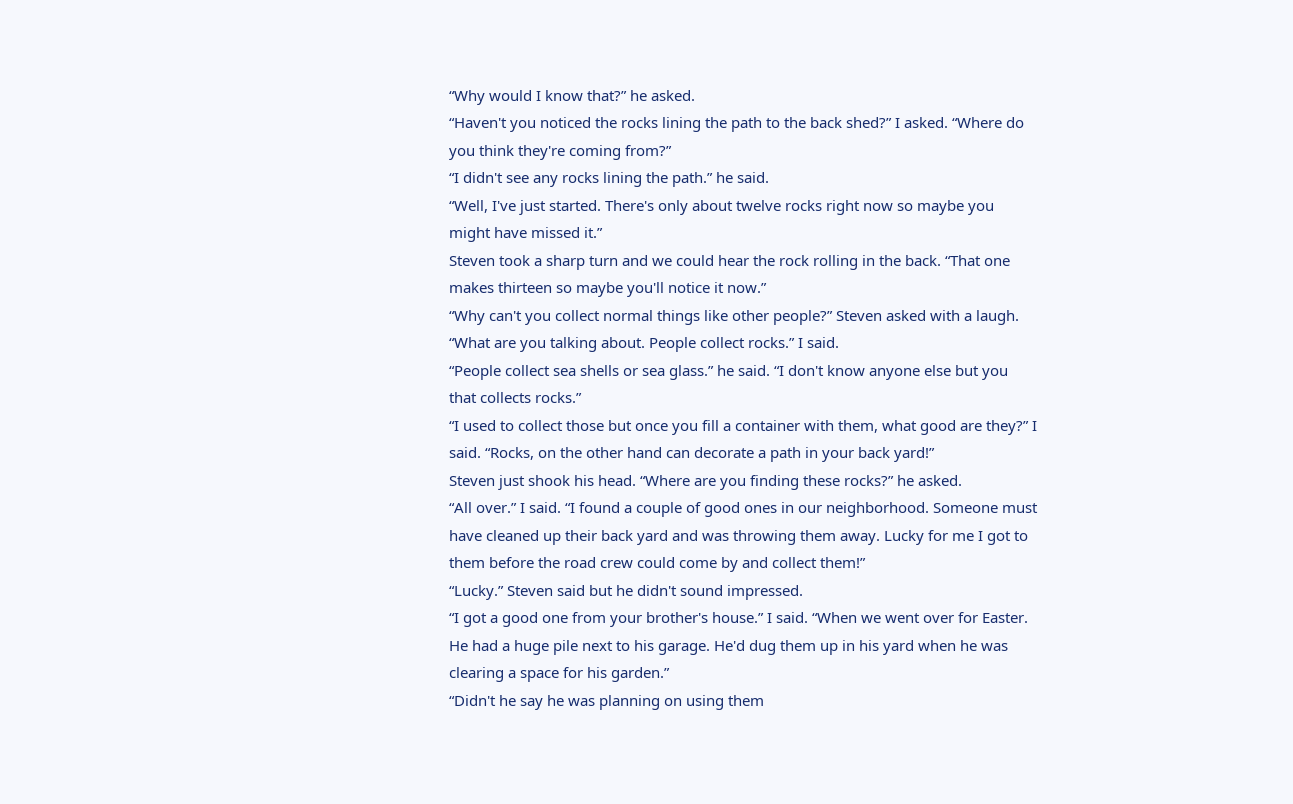“Why would I know that?” he asked.
“Haven't you noticed the rocks lining the path to the back shed?” I asked. “Where do you think they're coming from?”
“I didn't see any rocks lining the path.” he said.
“Well, I've just started. There's only about twelve rocks right now so maybe you might have missed it.”
Steven took a sharp turn and we could hear the rock rolling in the back. “That one makes thirteen so maybe you'll notice it now.”
“Why can't you collect normal things like other people?” Steven asked with a laugh.
“What are you talking about. People collect rocks.” I said.
“People collect sea shells or sea glass.” he said. “I don't know anyone else but you that collects rocks.”
“I used to collect those but once you fill a container with them, what good are they?” I said. “Rocks, on the other hand can decorate a path in your back yard!”
Steven just shook his head. “Where are you finding these rocks?” he asked.
“All over.” I said. “I found a couple of good ones in our neighborhood. Someone must have cleaned up their back yard and was throwing them away. Lucky for me I got to them before the road crew could come by and collect them!”
“Lucky.” Steven said but he didn't sound impressed.
“I got a good one from your brother's house.” I said. “When we went over for Easter. He had a huge pile next to his garage. He'd dug them up in his yard when he was clearing a space for his garden.”
“Didn't he say he was planning on using them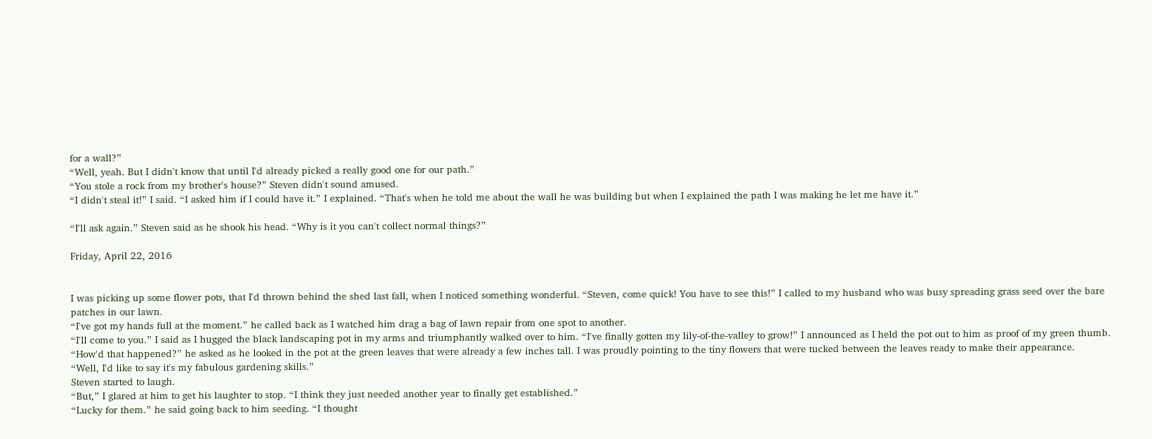for a wall?”
“Well, yeah. But I didn't know that until I'd already picked a really good one for our path.”
“You stole a rock from my brother's house?” Steven didn't sound amused.
“I didn't steal it!” I said. “I asked him if I could have it.” I explained. “That's when he told me about the wall he was building but when I explained the path I was making he let me have it.”

“I'll ask again.” Steven said as he shook his head. “Why is it you can't collect normal things?”

Friday, April 22, 2016


I was picking up some flower pots, that I'd thrown behind the shed last fall, when I noticed something wonderful. “Steven, come quick! You have to see this!” I called to my husband who was busy spreading grass seed over the bare patches in our lawn.
“I've got my hands full at the moment.” he called back as I watched him drag a bag of lawn repair from one spot to another.
“I'll come to you.” I said as I hugged the black landscaping pot in my arms and triumphantly walked over to him. “I've finally gotten my lily-of-the-valley to grow!” I announced as I held the pot out to him as proof of my green thumb.
“How'd that happened?” he asked as he looked in the pot at the green leaves that were already a few inches tall. I was proudly pointing to the tiny flowers that were tucked between the leaves ready to make their appearance.
“Well, I'd like to say it's my fabulous gardening skills.”
Steven started to laugh.
“But,” I glared at him to get his laughter to stop. “I think they just needed another year to finally get established.”
“Lucky for them.” he said going back to him seeding. “I thought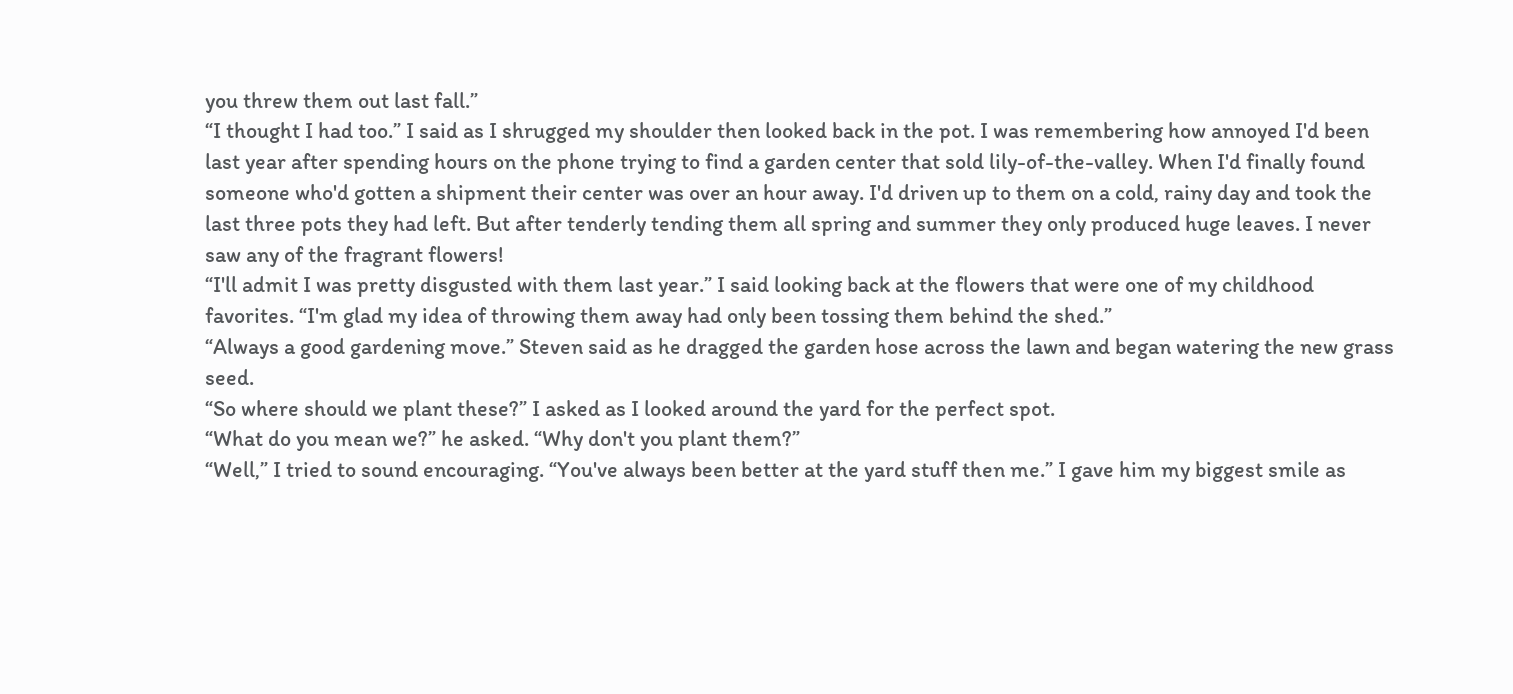you threw them out last fall.”
“I thought I had too.” I said as I shrugged my shoulder then looked back in the pot. I was remembering how annoyed I'd been last year after spending hours on the phone trying to find a garden center that sold lily-of-the-valley. When I'd finally found someone who'd gotten a shipment their center was over an hour away. I'd driven up to them on a cold, rainy day and took the last three pots they had left. But after tenderly tending them all spring and summer they only produced huge leaves. I never saw any of the fragrant flowers!
“I'll admit I was pretty disgusted with them last year.” I said looking back at the flowers that were one of my childhood favorites. “I'm glad my idea of throwing them away had only been tossing them behind the shed.”
“Always a good gardening move.” Steven said as he dragged the garden hose across the lawn and began watering the new grass seed.
“So where should we plant these?” I asked as I looked around the yard for the perfect spot.
“What do you mean we?” he asked. “Why don't you plant them?”
“Well,” I tried to sound encouraging. “You've always been better at the yard stuff then me.” I gave him my biggest smile as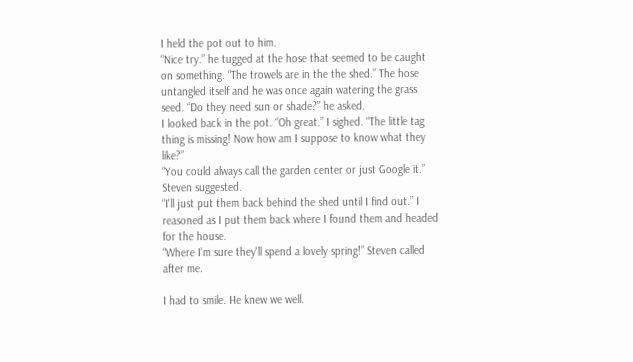I held the pot out to him.
“Nice try.” he tugged at the hose that seemed to be caught on something. “The trowels are in the the shed.” The hose untangled itself and he was once again watering the grass seed. “Do they need sun or shade?” he asked.
I looked back in the pot. “Oh great.” I sighed. “The little tag thing is missing! Now how am I suppose to know what they like?”
“You could always call the garden center or just Google it.” Steven suggested.
“I'll just put them back behind the shed until I find out.” I reasoned as I put them back where I found them and headed for the house.
“Where I'm sure they'll spend a lovely spring!” Steven called after me.

I had to smile. He knew we well.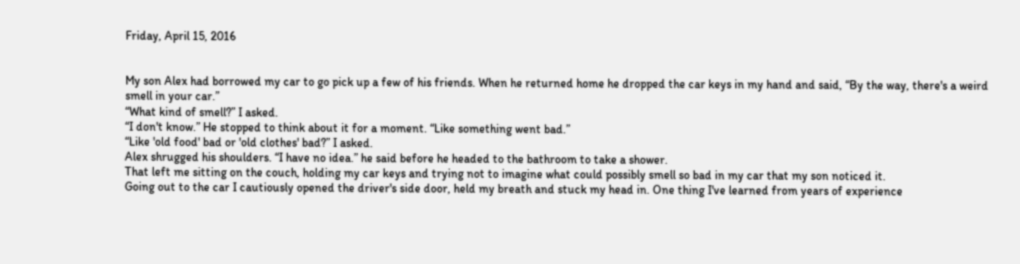Friday, April 15, 2016


My son Alex had borrowed my car to go pick up a few of his friends. When he returned home he dropped the car keys in my hand and said, “By the way, there's a weird smell in your car.”
“What kind of smell?” I asked.
“I don't know.” He stopped to think about it for a moment. “Like something went bad.”
“Like 'old food' bad or 'old clothes' bad?” I asked.
Alex shrugged his shoulders. “I have no idea.” he said before he headed to the bathroom to take a shower.
That left me sitting on the couch, holding my car keys and trying not to imagine what could possibly smell so bad in my car that my son noticed it.
Going out to the car I cautiously opened the driver's side door, held my breath and stuck my head in. One thing I've learned from years of experience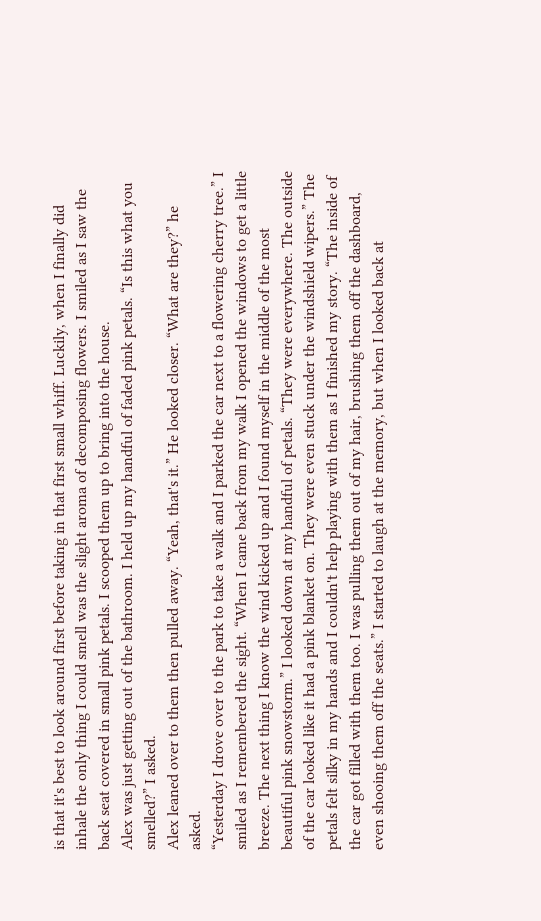is that it's best to look around first before taking in that first small whiff. Luckily, when I finally did inhale the only thing I could smell was the slight aroma of decomposing flowers. I smiled as I saw the back seat covered in small pink petals. I scooped them up to bring into the house.
Alex was just getting out of the bathroom. I held up my handful of faded pink petals. “Is this what you smelled?” I asked.
Alex leaned over to them then pulled away. “Yeah, that's it.” He looked closer. “What are they?” he asked.
“Yesterday I drove over to the park to take a walk and I parked the car next to a flowering cherry tree.” I smiled as I remembered the sight. “When I came back from my walk I opened the windows to get a little breeze. The next thing I know the wind kicked up and I found myself in the middle of the most beautiful pink snowstorm.” I looked down at my handful of petals. “They were everywhere. The outside of the car looked like it had a pink blanket on. They were even stuck under the windshield wipers.” The petals felt silky in my hands and I couldn't help playing with them as I finished my story. “The inside of the car got filled with them too. I was pulling them out of my hair, brushing them off the dashboard, even shooing them off the seats.” I started to laugh at the memory, but when I looked back at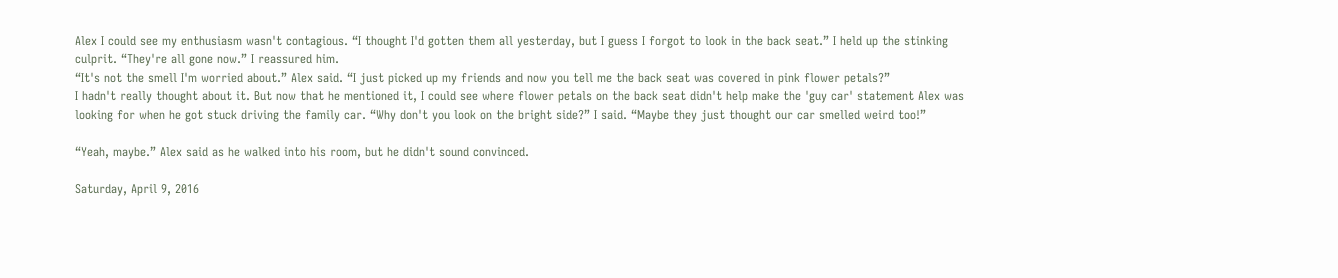Alex I could see my enthusiasm wasn't contagious. “I thought I'd gotten them all yesterday, but I guess I forgot to look in the back seat.” I held up the stinking culprit. “They're all gone now.” I reassured him.
“It's not the smell I'm worried about.” Alex said. “I just picked up my friends and now you tell me the back seat was covered in pink flower petals?”
I hadn't really thought about it. But now that he mentioned it, I could see where flower petals on the back seat didn't help make the 'guy car' statement Alex was looking for when he got stuck driving the family car. “Why don't you look on the bright side?” I said. “Maybe they just thought our car smelled weird too!”

“Yeah, maybe.” Alex said as he walked into his room, but he didn't sound convinced.

Saturday, April 9, 2016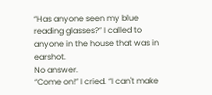“Has anyone seen my blue reading glasses?” I called to anyone in the house that was in earshot.
No answer.
“Come on!” I cried. “I can't make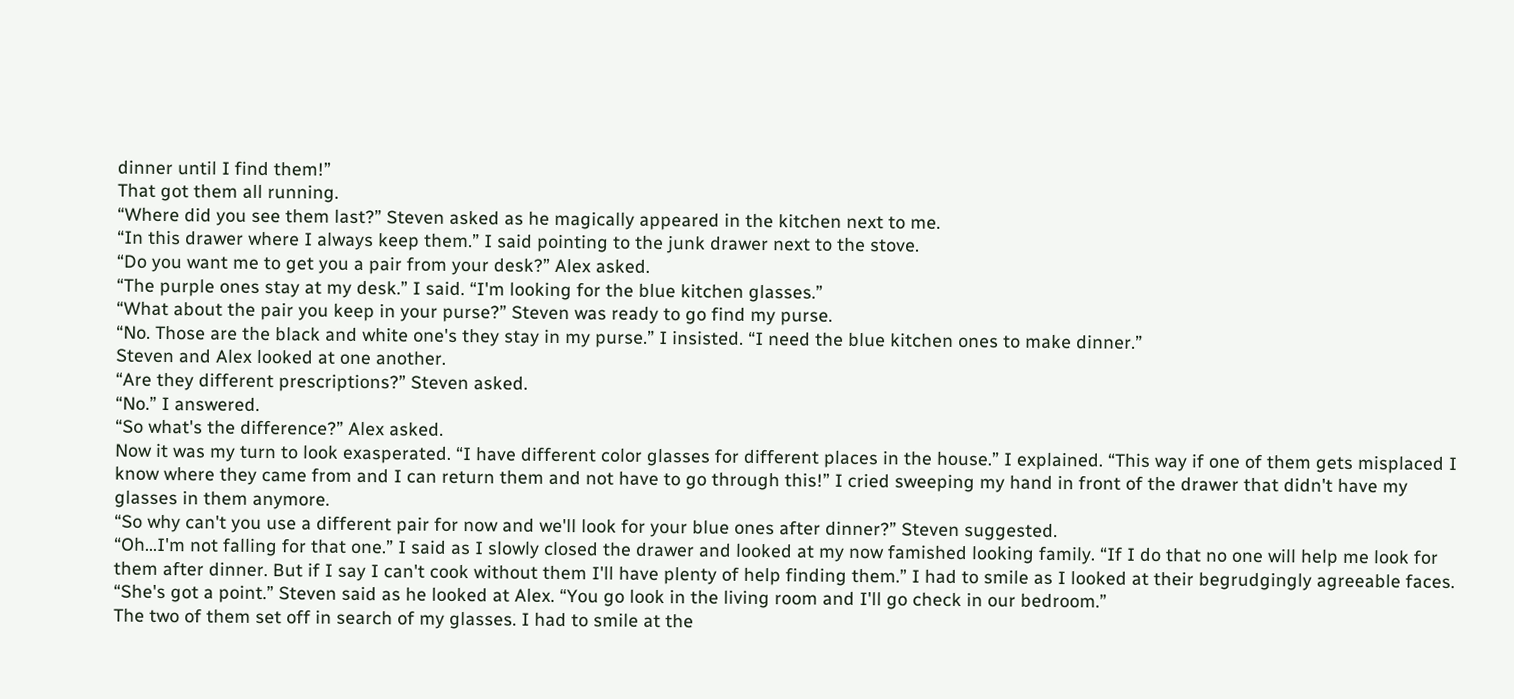dinner until I find them!”
That got them all running.
“Where did you see them last?” Steven asked as he magically appeared in the kitchen next to me.
“In this drawer where I always keep them.” I said pointing to the junk drawer next to the stove.
“Do you want me to get you a pair from your desk?” Alex asked.
“The purple ones stay at my desk.” I said. “I'm looking for the blue kitchen glasses.”
“What about the pair you keep in your purse?” Steven was ready to go find my purse.
“No. Those are the black and white one's they stay in my purse.” I insisted. “I need the blue kitchen ones to make dinner.”
Steven and Alex looked at one another.
“Are they different prescriptions?” Steven asked.
“No.” I answered.
“So what's the difference?” Alex asked.
Now it was my turn to look exasperated. “I have different color glasses for different places in the house.” I explained. “This way if one of them gets misplaced I know where they came from and I can return them and not have to go through this!” I cried sweeping my hand in front of the drawer that didn't have my glasses in them anymore.
“So why can't you use a different pair for now and we'll look for your blue ones after dinner?” Steven suggested.
“Oh...I'm not falling for that one.” I said as I slowly closed the drawer and looked at my now famished looking family. “If I do that no one will help me look for them after dinner. But if I say I can't cook without them I'll have plenty of help finding them.” I had to smile as I looked at their begrudgingly agreeable faces.
“She's got a point.” Steven said as he looked at Alex. “You go look in the living room and I'll go check in our bedroom.”
The two of them set off in search of my glasses. I had to smile at the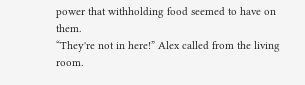power that withholding food seemed to have on them.
“They're not in here!” Alex called from the living room.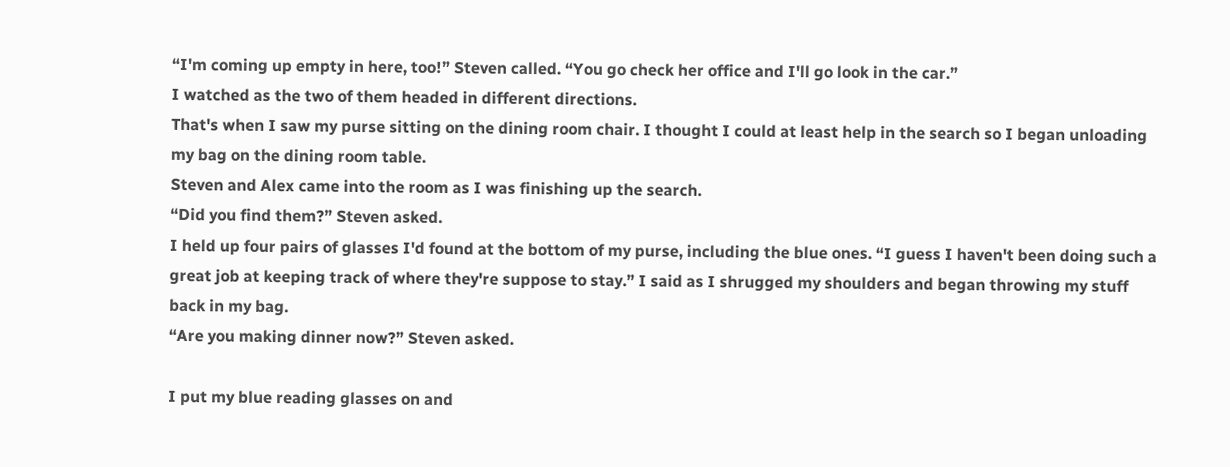“I'm coming up empty in here, too!” Steven called. “You go check her office and I'll go look in the car.”
I watched as the two of them headed in different directions.
That's when I saw my purse sitting on the dining room chair. I thought I could at least help in the search so I began unloading my bag on the dining room table.
Steven and Alex came into the room as I was finishing up the search.
“Did you find them?” Steven asked.
I held up four pairs of glasses I'd found at the bottom of my purse, including the blue ones. “I guess I haven't been doing such a great job at keeping track of where they're suppose to stay.” I said as I shrugged my shoulders and began throwing my stuff back in my bag.
“Are you making dinner now?” Steven asked.

I put my blue reading glasses on and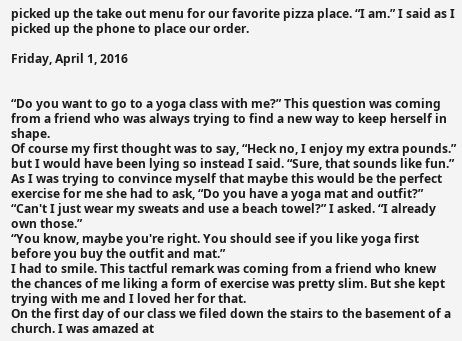picked up the take out menu for our favorite pizza place. “I am.” I said as I picked up the phone to place our order.

Friday, April 1, 2016


“Do you want to go to a yoga class with me?” This question was coming from a friend who was always trying to find a new way to keep herself in shape.
Of course my first thought was to say, “Heck no, I enjoy my extra pounds.” but I would have been lying so instead I said. “Sure, that sounds like fun.”
As I was trying to convince myself that maybe this would be the perfect exercise for me she had to ask, “Do you have a yoga mat and outfit?”
“Can't I just wear my sweats and use a beach towel?” I asked. “I already own those.”
“You know, maybe you're right. You should see if you like yoga first before you buy the outfit and mat.”
I had to smile. This tactful remark was coming from a friend who knew the chances of me liking a form of exercise was pretty slim. But she kept trying with me and I loved her for that.
On the first day of our class we filed down the stairs to the basement of a church. I was amazed at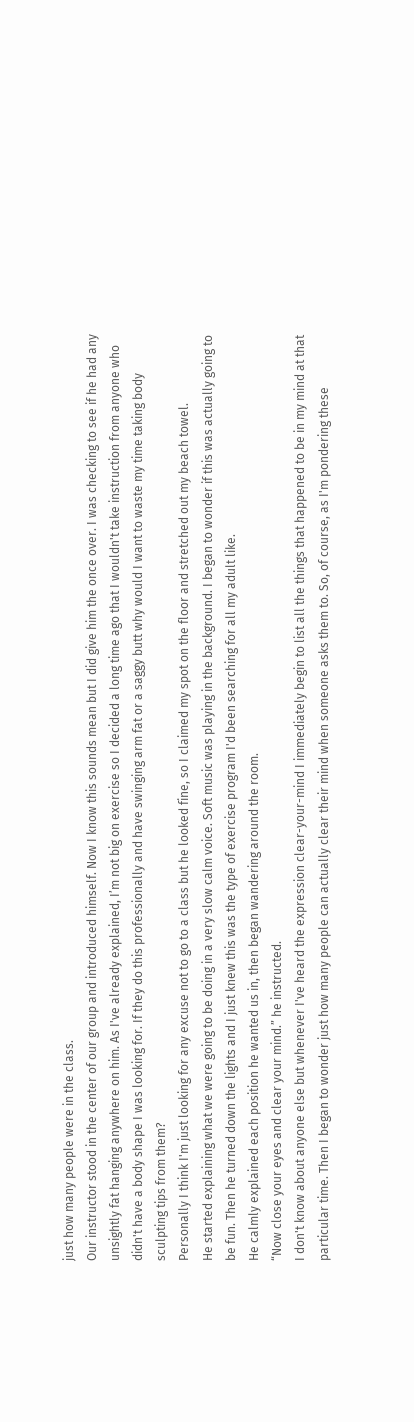just how many people were in the class.
Our instructor stood in the center of our group and introduced himself. Now I know this sounds mean but I did give him the once over. I was checking to see if he had any unsightly fat hanging anywhere on him. As I've already explained, I’m not big on exercise so I decided a long time ago that I wouldn't take instruction from anyone who didn't have a body shape I was looking for. If they do this professionally and have swinging arm fat or a saggy butt why would I want to waste my time taking body sculpting tips from them?
Personally I think I'm just looking for any excuse not to go to a class but he looked fine, so I claimed my spot on the floor and stretched out my beach towel.
He started explaining what we were going to be doing in a very slow calm voice. Soft music was playing in the background. I began to wonder if this was actually going to be fun. Then he turned down the lights and I just knew this was the type of exercise program I'd been searching for all my adult like.
He calmly explained each position he wanted us in, then began wandering around the room.
“Now close your eyes and clear your mind.” he instructed.
I don't know about anyone else but whenever I've heard the expression clear-your-mind I immediately begin to list all the things that happened to be in my mind at that particular time. Then I began to wonder just how many people can actually clear their mind when someone asks them to. So, of course, as I'm pondering these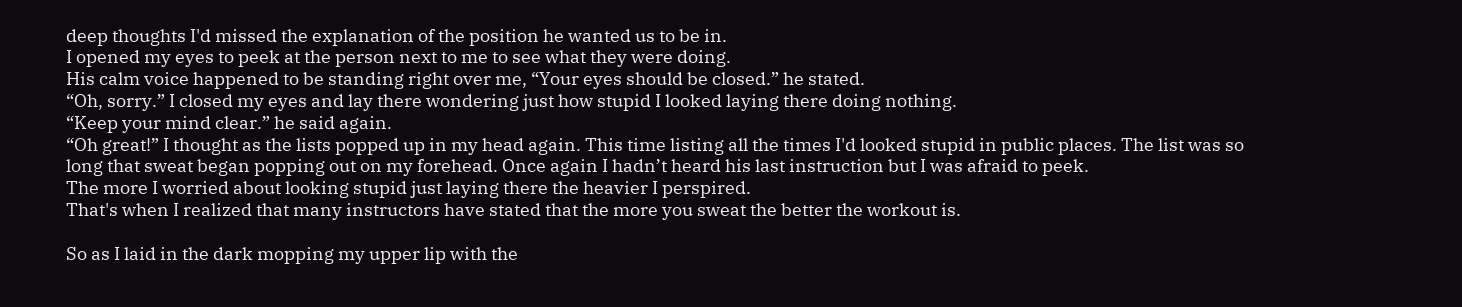deep thoughts I'd missed the explanation of the position he wanted us to be in.
I opened my eyes to peek at the person next to me to see what they were doing.
His calm voice happened to be standing right over me, “Your eyes should be closed.” he stated.
“Oh, sorry.” I closed my eyes and lay there wondering just how stupid I looked laying there doing nothing.
“Keep your mind clear.” he said again.
“Oh great!” I thought as the lists popped up in my head again. This time listing all the times I'd looked stupid in public places. The list was so long that sweat began popping out on my forehead. Once again I hadn’t heard his last instruction but I was afraid to peek.
The more I worried about looking stupid just laying there the heavier I perspired.
That's when I realized that many instructors have stated that the more you sweat the better the workout is.

So as I laid in the dark mopping my upper lip with the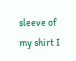sleeve of my shirt I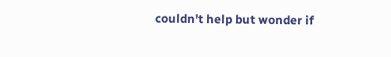couldn't help but wonder if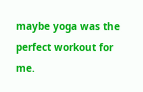maybe yoga was the perfect workout for me.